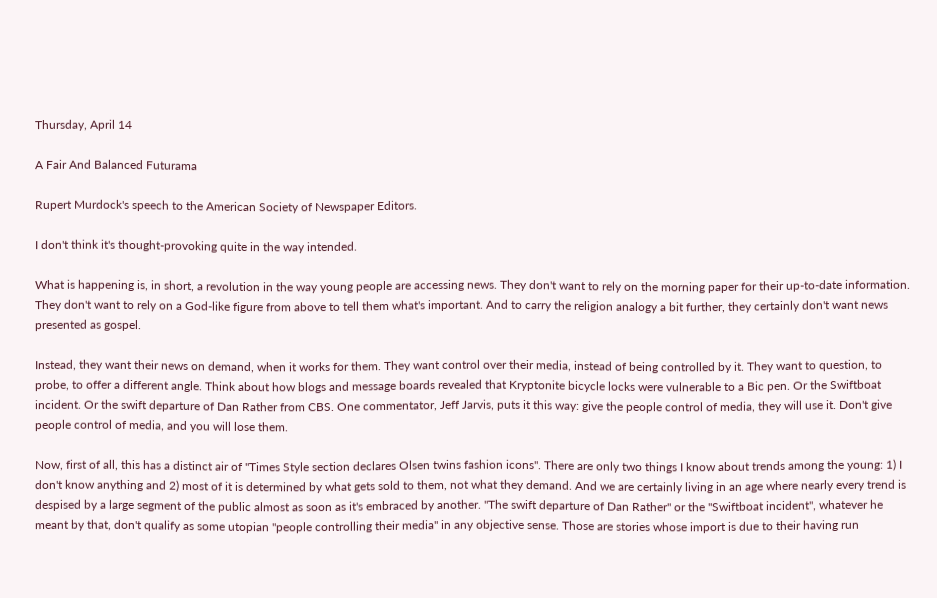Thursday, April 14

A Fair And Balanced Futurama

Rupert Murdock's speech to the American Society of Newspaper Editors.

I don't think it's thought-provoking quite in the way intended.

What is happening is, in short, a revolution in the way young people are accessing news. They don't want to rely on the morning paper for their up-to-date information. They don't want to rely on a God-like figure from above to tell them what's important. And to carry the religion analogy a bit further, they certainly don't want news presented as gospel.

Instead, they want their news on demand, when it works for them. They want control over their media, instead of being controlled by it. They want to question, to probe, to offer a different angle. Think about how blogs and message boards revealed that Kryptonite bicycle locks were vulnerable to a Bic pen. Or the Swiftboat incident. Or the swift departure of Dan Rather from CBS. One commentator, Jeff Jarvis, puts it this way: give the people control of media, they will use it. Don't give people control of media, and you will lose them.

Now, first of all, this has a distinct air of "Times Style section declares Olsen twins fashion icons". There are only two things I know about trends among the young: 1) I don't know anything and 2) most of it is determined by what gets sold to them, not what they demand. And we are certainly living in an age where nearly every trend is despised by a large segment of the public almost as soon as it's embraced by another. "The swift departure of Dan Rather" or the "Swiftboat incident", whatever he meant by that, don't qualify as some utopian "people controlling their media" in any objective sense. Those are stories whose import is due to their having run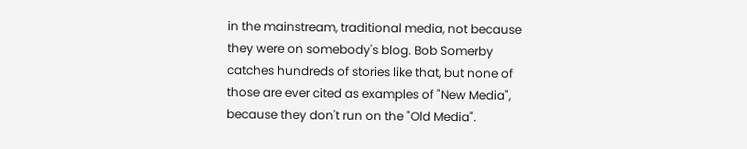in the mainstream, traditional media, not because they were on somebody's blog. Bob Somerby catches hundreds of stories like that, but none of those are ever cited as examples of "New Media", because they don't run on the "Old Media".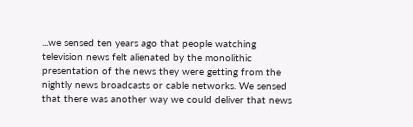...we sensed ten years ago that people watching television news felt alienated by the monolithic presentation of the news they were getting from the nightly news broadcasts or cable networks. We sensed that there was another way we could deliver that news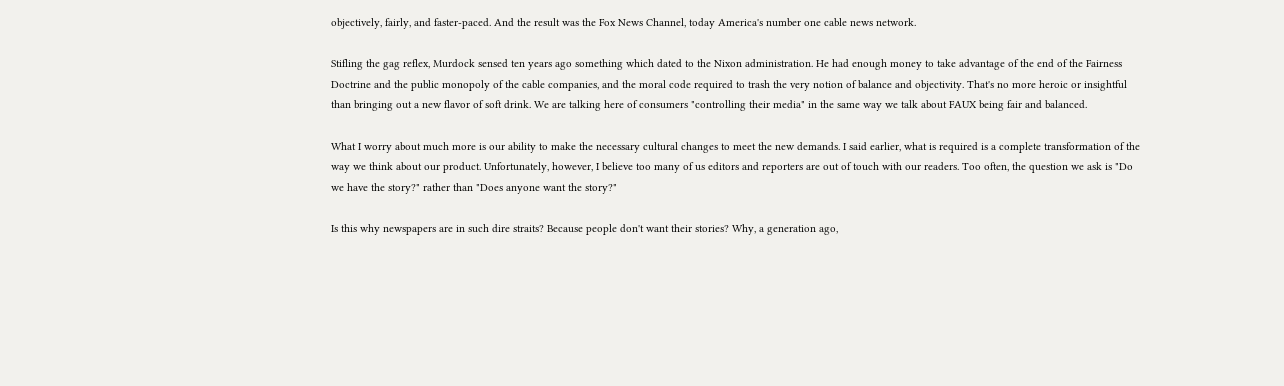objectively, fairly, and faster-paced. And the result was the Fox News Channel, today America's number one cable news network.

Stifling the gag reflex, Murdock sensed ten years ago something which dated to the Nixon administration. He had enough money to take advantage of the end of the Fairness Doctrine and the public monopoly of the cable companies, and the moral code required to trash the very notion of balance and objectivity. That's no more heroic or insightful than bringing out a new flavor of soft drink. We are talking here of consumers "controlling their media" in the same way we talk about FAUX being fair and balanced.

What I worry about much more is our ability to make the necessary cultural changes to meet the new demands. I said earlier, what is required is a complete transformation of the way we think about our product. Unfortunately, however, I believe too many of us editors and reporters are out of touch with our readers. Too often, the question we ask is "Do we have the story?" rather than "Does anyone want the story?"

Is this why newspapers are in such dire straits? Because people don't want their stories? Why, a generation ago,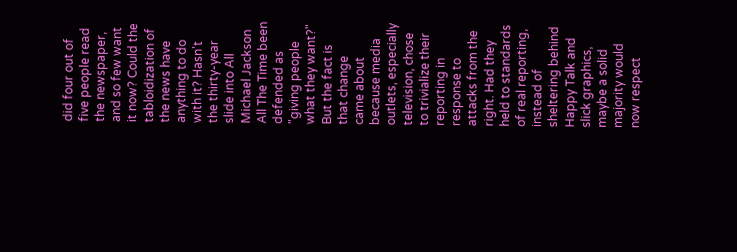did four out of five people read the newspaper, and so few want it now? Could the tabloidization of the news have anything to do with it? Hasn't the thirty-year slide into All Michael Jackson All The Time been defended as "giving people what they want?" But the fact is that change came about because media outlets, especially television, chose to trivialize their reporting in response to attacks from the right. Had they held to standards of real reporting, instead of sheltering behind Happy Talk and slick graphics, maybe a solid majority would now respect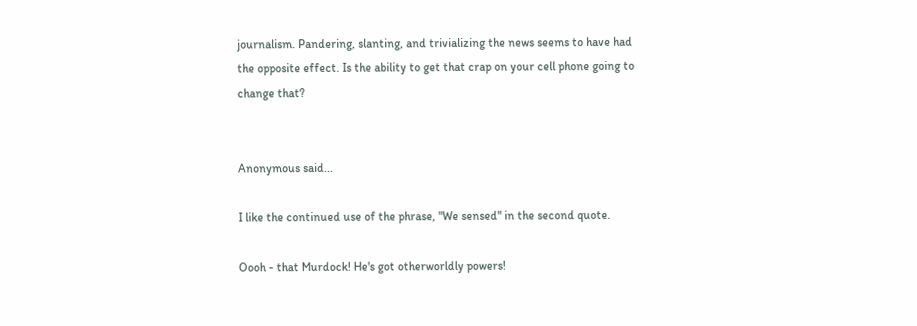journalism. Pandering, slanting, and trivializing the news seems to have had the opposite effect. Is the ability to get that crap on your cell phone going to change that?


Anonymous said...

I like the continued use of the phrase, "We sensed" in the second quote.

Oooh - that Murdock! He's got otherworldly powers!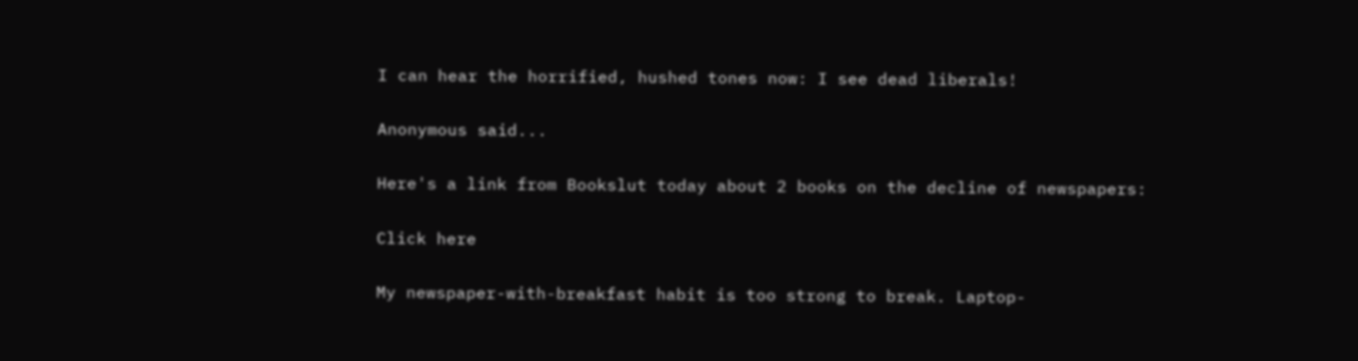I can hear the horrified, hushed tones now: I see dead liberals!

Anonymous said...

Here's a link from Bookslut today about 2 books on the decline of newspapers:

Click here

My newspaper-with-breakfast habit is too strong to break. Laptop-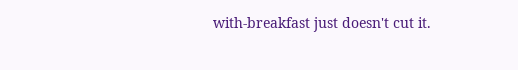with-breakfast just doesn't cut it.